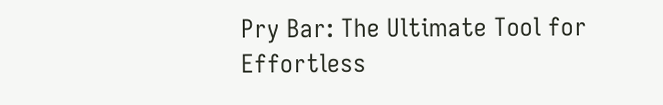Pry Bar: The Ultimate Tool for Effortless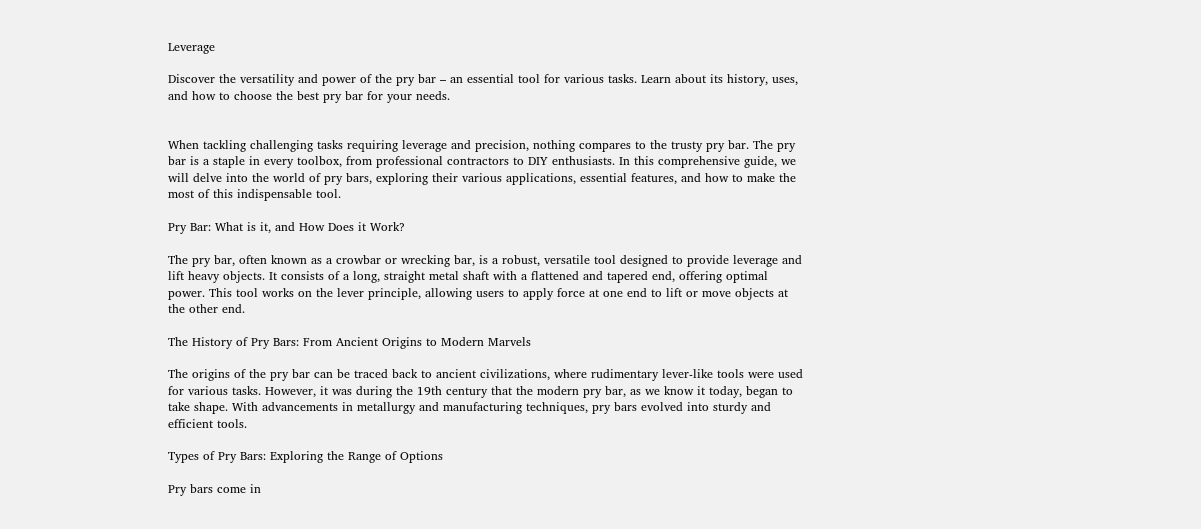Leverage

Discover the versatility and power of the pry bar – an essential tool for various tasks. Learn about its history, uses, and how to choose the best pry bar for your needs.


When tackling challenging tasks requiring leverage and precision, nothing compares to the trusty pry bar. The pry bar is a staple in every toolbox, from professional contractors to DIY enthusiasts. In this comprehensive guide, we will delve into the world of pry bars, exploring their various applications, essential features, and how to make the most of this indispensable tool.

Pry Bar: What is it, and How Does it Work?

The pry bar, often known as a crowbar or wrecking bar, is a robust, versatile tool designed to provide leverage and lift heavy objects. It consists of a long, straight metal shaft with a flattened and tapered end, offering optimal power. This tool works on the lever principle, allowing users to apply force at one end to lift or move objects at the other end.

The History of Pry Bars: From Ancient Origins to Modern Marvels

The origins of the pry bar can be traced back to ancient civilizations, where rudimentary lever-like tools were used for various tasks. However, it was during the 19th century that the modern pry bar, as we know it today, began to take shape. With advancements in metallurgy and manufacturing techniques, pry bars evolved into sturdy and efficient tools.

Types of Pry Bars: Exploring the Range of Options

Pry bars come in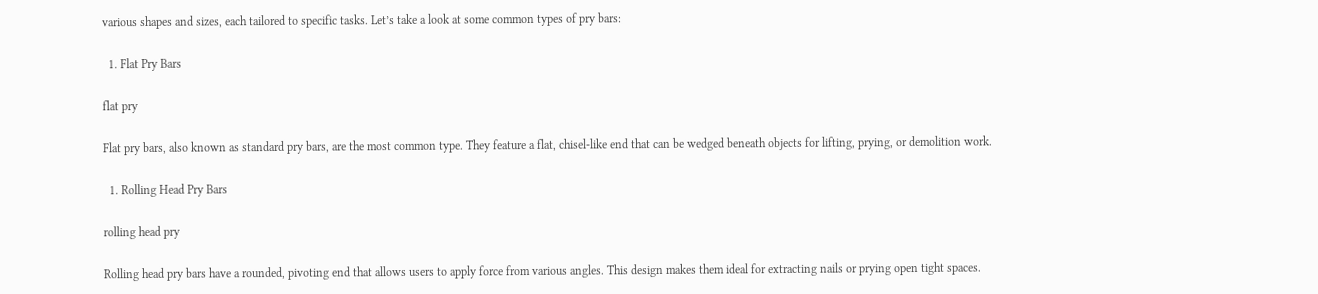various shapes and sizes, each tailored to specific tasks. Let’s take a look at some common types of pry bars:

  1. Flat Pry Bars

flat pry

Flat pry bars, also known as standard pry bars, are the most common type. They feature a flat, chisel-like end that can be wedged beneath objects for lifting, prying, or demolition work.

  1. Rolling Head Pry Bars

rolling head pry

Rolling head pry bars have a rounded, pivoting end that allows users to apply force from various angles. This design makes them ideal for extracting nails or prying open tight spaces.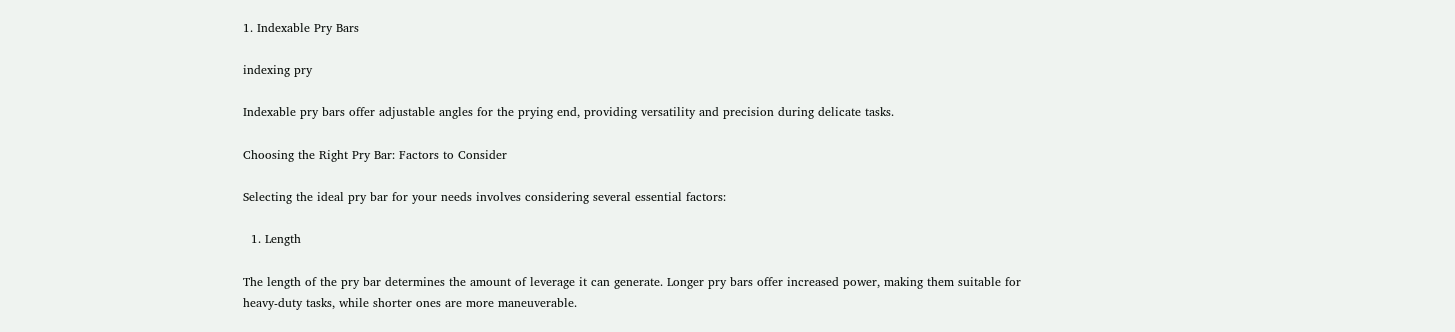1. Indexable Pry Bars

indexing pry

Indexable pry bars offer adjustable angles for the prying end, providing versatility and precision during delicate tasks.

Choosing the Right Pry Bar: Factors to Consider

Selecting the ideal pry bar for your needs involves considering several essential factors:

  1. Length

The length of the pry bar determines the amount of leverage it can generate. Longer pry bars offer increased power, making them suitable for heavy-duty tasks, while shorter ones are more maneuverable.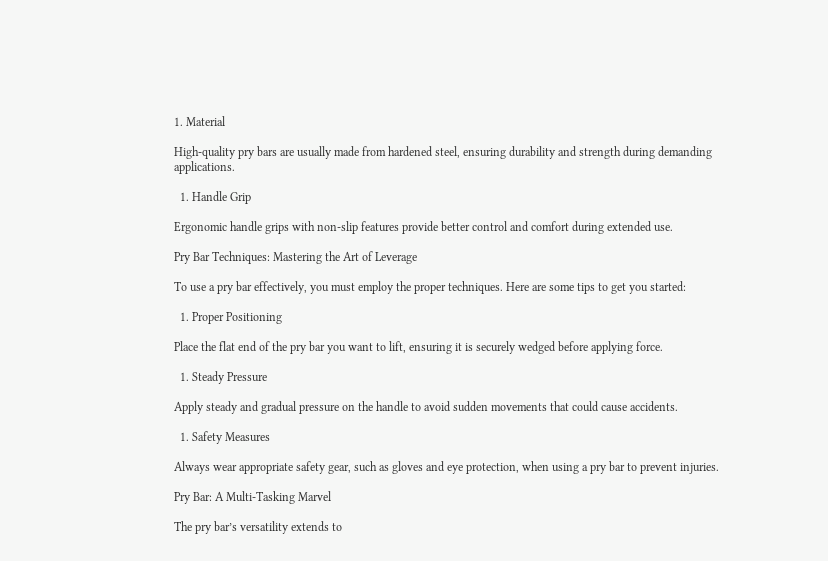1. Material

High-quality pry bars are usually made from hardened steel, ensuring durability and strength during demanding applications.

  1. Handle Grip

Ergonomic handle grips with non-slip features provide better control and comfort during extended use.

Pry Bar Techniques: Mastering the Art of Leverage

To use a pry bar effectively, you must employ the proper techniques. Here are some tips to get you started:

  1. Proper Positioning

Place the flat end of the pry bar you want to lift, ensuring it is securely wedged before applying force.

  1. Steady Pressure

Apply steady and gradual pressure on the handle to avoid sudden movements that could cause accidents.

  1. Safety Measures

Always wear appropriate safety gear, such as gloves and eye protection, when using a pry bar to prevent injuries.

Pry Bar: A Multi-Tasking Marvel

The pry bar’s versatility extends to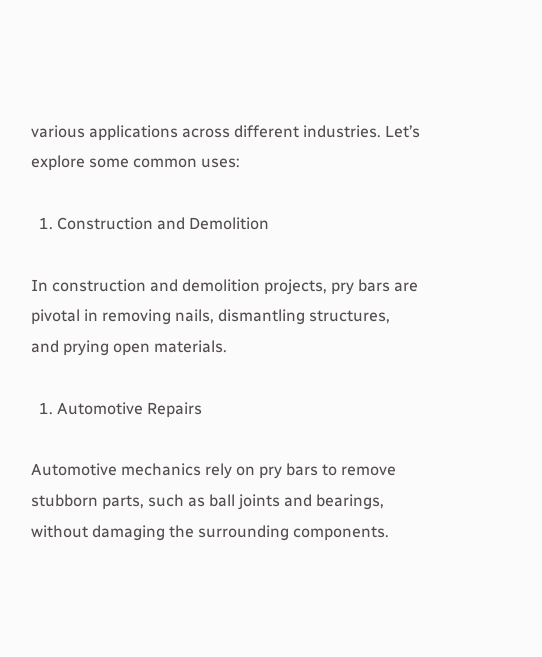various applications across different industries. Let’s explore some common uses:

  1. Construction and Demolition

In construction and demolition projects, pry bars are pivotal in removing nails, dismantling structures, and prying open materials.

  1. Automotive Repairs

Automotive mechanics rely on pry bars to remove stubborn parts, such as ball joints and bearings, without damaging the surrounding components.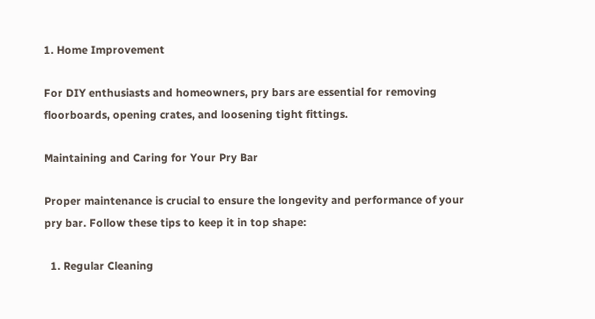1. Home Improvement

For DIY enthusiasts and homeowners, pry bars are essential for removing floorboards, opening crates, and loosening tight fittings.

Maintaining and Caring for Your Pry Bar

Proper maintenance is crucial to ensure the longevity and performance of your pry bar. Follow these tips to keep it in top shape:

  1. Regular Cleaning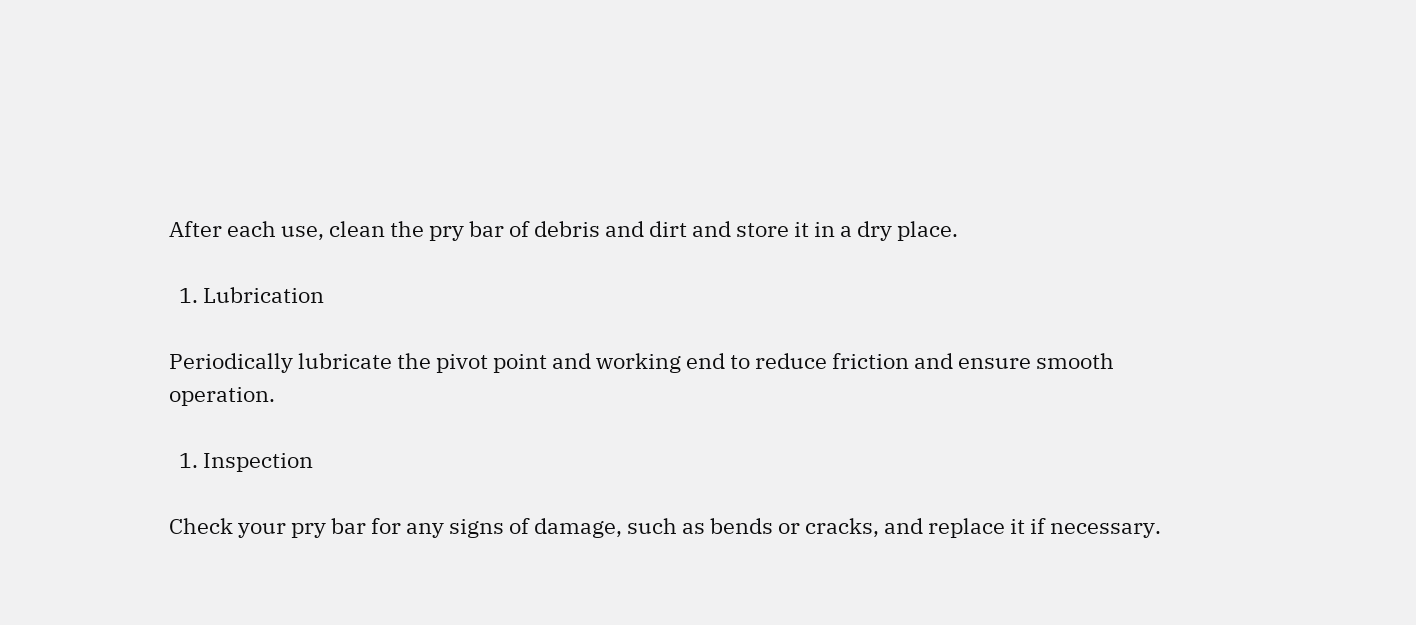After each use, clean the pry bar of debris and dirt and store it in a dry place.

  1. Lubrication

Periodically lubricate the pivot point and working end to reduce friction and ensure smooth operation.

  1. Inspection

Check your pry bar for any signs of damage, such as bends or cracks, and replace it if necessary.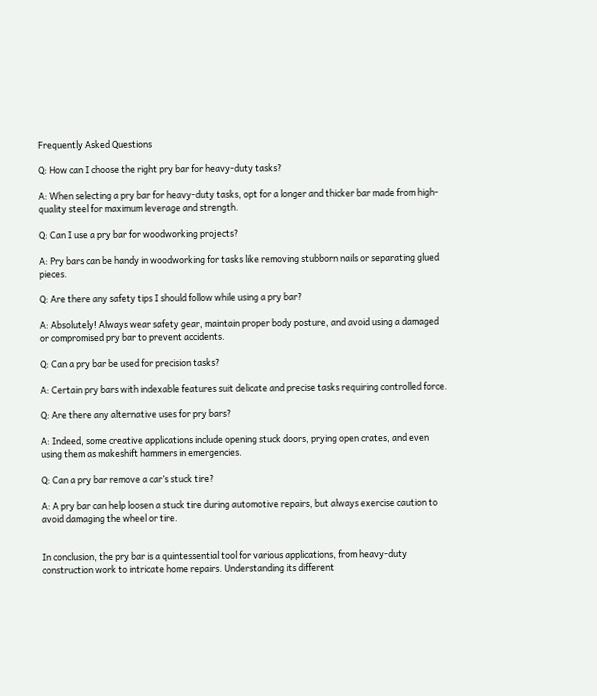Frequently Asked Questions

Q: How can I choose the right pry bar for heavy-duty tasks?

A: When selecting a pry bar for heavy-duty tasks, opt for a longer and thicker bar made from high-quality steel for maximum leverage and strength.

Q: Can I use a pry bar for woodworking projects?

A: Pry bars can be handy in woodworking for tasks like removing stubborn nails or separating glued pieces.

Q: Are there any safety tips I should follow while using a pry bar?

A: Absolutely! Always wear safety gear, maintain proper body posture, and avoid using a damaged or compromised pry bar to prevent accidents.

Q: Can a pry bar be used for precision tasks?

A: Certain pry bars with indexable features suit delicate and precise tasks requiring controlled force.

Q: Are there any alternative uses for pry bars?

A: Indeed, some creative applications include opening stuck doors, prying open crates, and even using them as makeshift hammers in emergencies.

Q: Can a pry bar remove a car’s stuck tire?

A: A pry bar can help loosen a stuck tire during automotive repairs, but always exercise caution to avoid damaging the wheel or tire.


In conclusion, the pry bar is a quintessential tool for various applications, from heavy-duty construction work to intricate home repairs. Understanding its different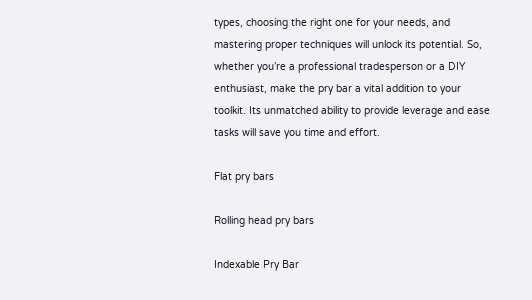types, choosing the right one for your needs, and mastering proper techniques will unlock its potential. So, whether you’re a professional tradesperson or a DIY enthusiast, make the pry bar a vital addition to your toolkit. Its unmatched ability to provide leverage and ease tasks will save you time and effort.

Flat pry bars

Rolling head pry bars

Indexable Pry Bar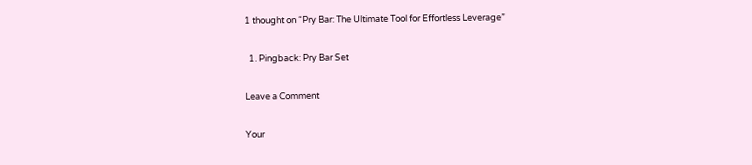1 thought on “Pry Bar: The Ultimate Tool for Effortless Leverage”

  1. Pingback: Pry Bar Set

Leave a Comment

Your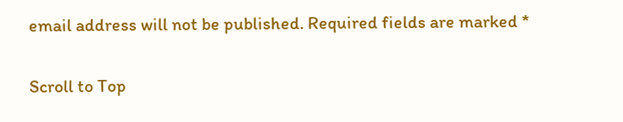email address will not be published. Required fields are marked *

Scroll to Top